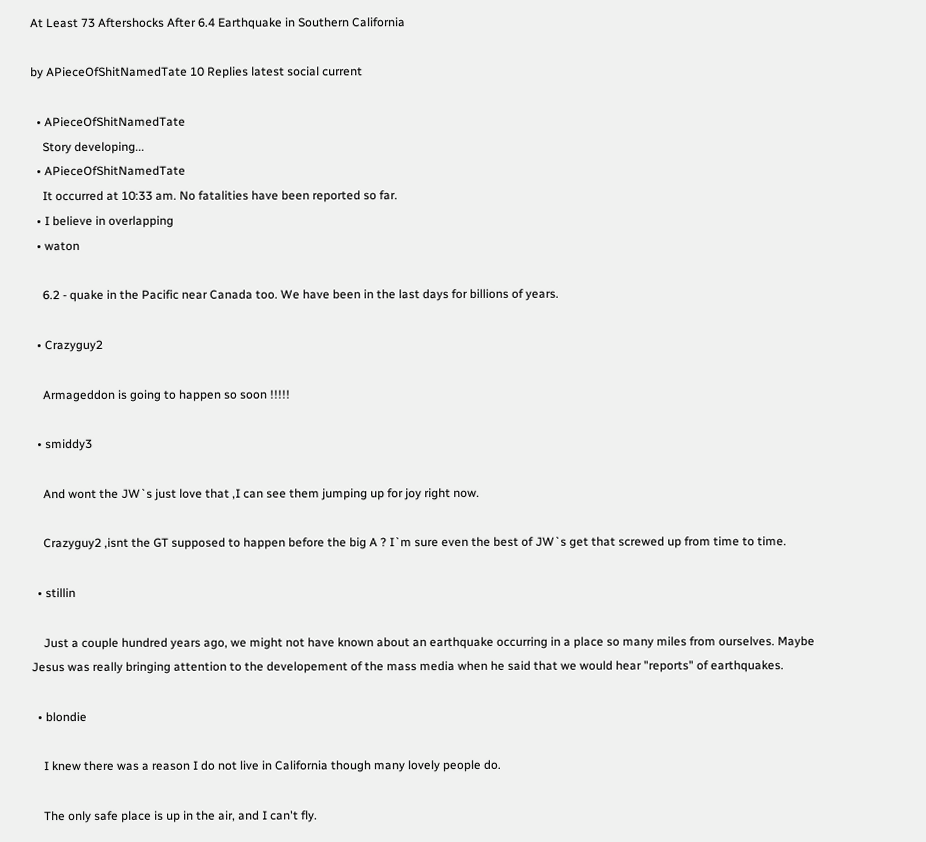At Least 73 Aftershocks After 6.4 Earthquake in Southern California

by APieceOfShitNamedTate 10 Replies latest social current

  • APieceOfShitNamedTate
    Story developing...
  • APieceOfShitNamedTate
    It occurred at 10:33 am. No fatalities have been reported so far.
  • I believe in overlapping
  • waton

    6.2 - quake in the Pacific near Canada too. We have been in the last days for billions of years.

  • Crazyguy2

    Armageddon is going to happen so soon !!!!!

  • smiddy3

    And wont the JW`s just love that ,I can see them jumping up for joy right now.

    Crazyguy2 ,isnt the GT supposed to happen before the big A ? I`m sure even the best of JW`s get that screwed up from time to time.

  • stillin

    Just a couple hundred years ago, we might not have known about an earthquake occurring in a place so many miles from ourselves. Maybe Jesus was really bringing attention to the developement of the mass media when he said that we would hear "reports" of earthquakes.

  • blondie

    I knew there was a reason I do not live in California though many lovely people do.

    The only safe place is up in the air, and I can't fly.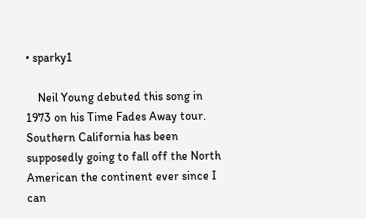• sparky1

    Neil Young debuted this song in 1973 on his Time Fades Away tour. Southern California has been supposedly going to fall off the North American the continent ever since I can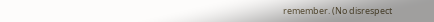remember. (No disrespect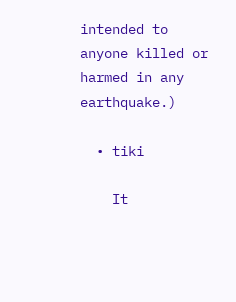intended to anyone killed or harmed in any earthquake.)

  • tiki

    It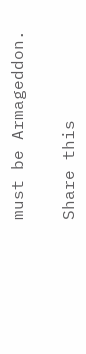must be Armageddon.

Share this